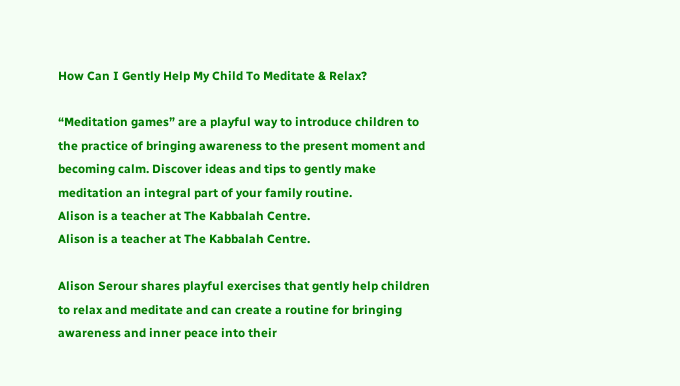How Can I Gently Help My Child To Meditate & Relax?

“Meditation games” are a playful way to introduce children to the practice of bringing awareness to the present moment and becoming calm. Discover ideas and tips to gently make meditation an integral part of your family routine.
Alison is a teacher at The Kabbalah Centre.
Alison is a teacher at The Kabbalah Centre.

Alison Serour shares playful exercises that gently help children to relax and meditate and can create a routine for bringing awareness and inner peace into their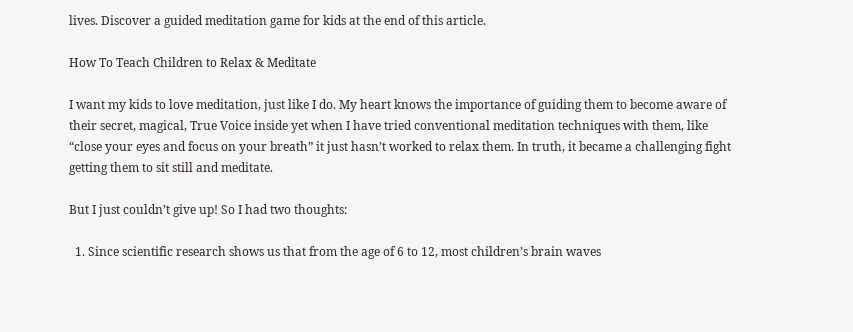lives. Discover a guided meditation game for kids at the end of this article.

How To Teach Children to Relax & Meditate

I want my kids to love meditation, just like I do. My heart knows the importance of guiding them to become aware of their secret, magical, True Voice inside yet when I have tried conventional meditation techniques with them, like “close your eyes and focus on your breath” it just hasn’t worked to relax them. In truth, it became a challenging fight getting them to sit still and meditate.

But I just couldn’t give up! So I had two thoughts:

  1. Since scientific research shows us that from the age of 6 to 12, most children’s brain waves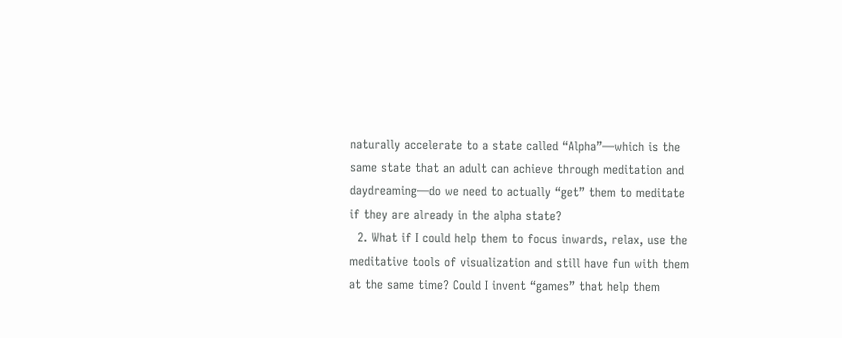naturally accelerate to a state called “Alpha”—which is the same state that an adult can achieve through meditation and daydreaming—do we need to actually “get” them to meditate if they are already in the alpha state?
  2. What if I could help them to focus inwards, relax, use the meditative tools of visualization and still have fun with them at the same time? Could I invent “games” that help them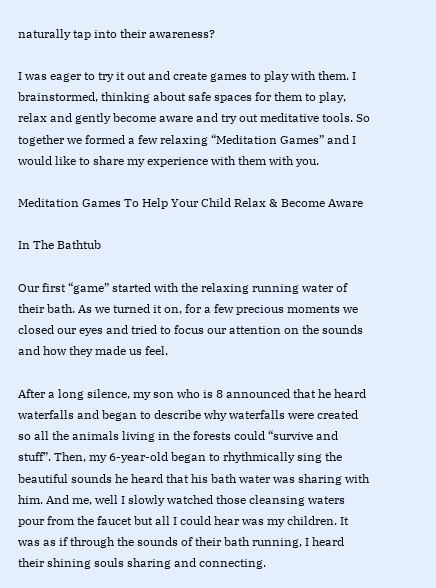naturally tap into their awareness?

I was eager to try it out and create games to play with them. I brainstormed, thinking about safe spaces for them to play, relax and gently become aware and try out meditative tools. So together we formed a few relaxing “Meditation Games” and I would like to share my experience with them with you.

Meditation Games To Help Your Child Relax & Become Aware

In The Bathtub

Our first “game” started with the relaxing running water of their bath. As we turned it on, for a few precious moments we closed our eyes and tried to focus our attention on the sounds and how they made us feel.

After a long silence, my son who is 8 announced that he heard waterfalls and began to describe why waterfalls were created so all the animals living in the forests could “survive and stuff”. Then, my 6-year-old began to rhythmically sing the beautiful sounds he heard that his bath water was sharing with him. And me, well I slowly watched those cleansing waters pour from the faucet but all I could hear was my children. It was as if through the sounds of their bath running, I heard their shining souls sharing and connecting.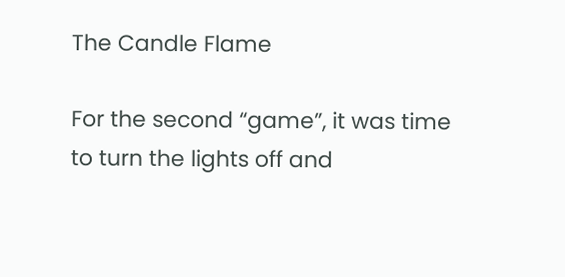The Candle Flame

For the second “game”, it was time to turn the lights off and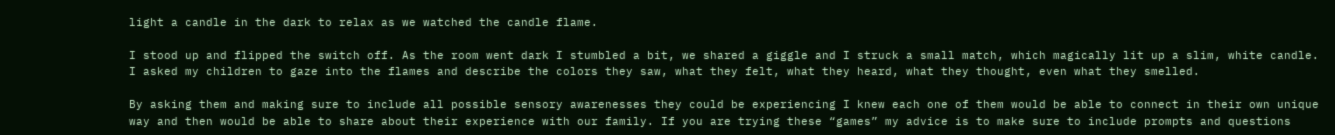light a candle in the dark to relax as we watched the candle flame.

I stood up and flipped the switch off. As the room went dark I stumbled a bit, we shared a giggle and I struck a small match, which magically lit up a slim, white candle. I asked my children to gaze into the flames and describe the colors they saw, what they felt, what they heard, what they thought, even what they smelled.

By asking them and making sure to include all possible sensory awarenesses they could be experiencing I knew each one of them would be able to connect in their own unique way and then would be able to share about their experience with our family. If you are trying these “games” my advice is to make sure to include prompts and questions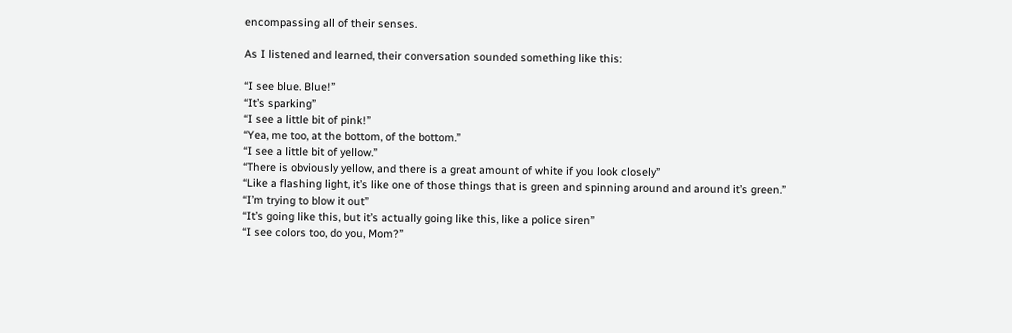encompassing all of their senses.

As I listened and learned, their conversation sounded something like this:

“I see blue. Blue!”
“It’s sparking”
“I see a little bit of pink!”
“Yea, me too, at the bottom, of the bottom.”
“I see a little bit of yellow.”
“There is obviously yellow, and there is a great amount of white if you look closely”
“Like a flashing light, it’s like one of those things that is green and spinning around and around it’s green.”
“I’m trying to blow it out”
“It’s going like this, but it’s actually going like this, like a police siren”
“I see colors too, do you, Mom?”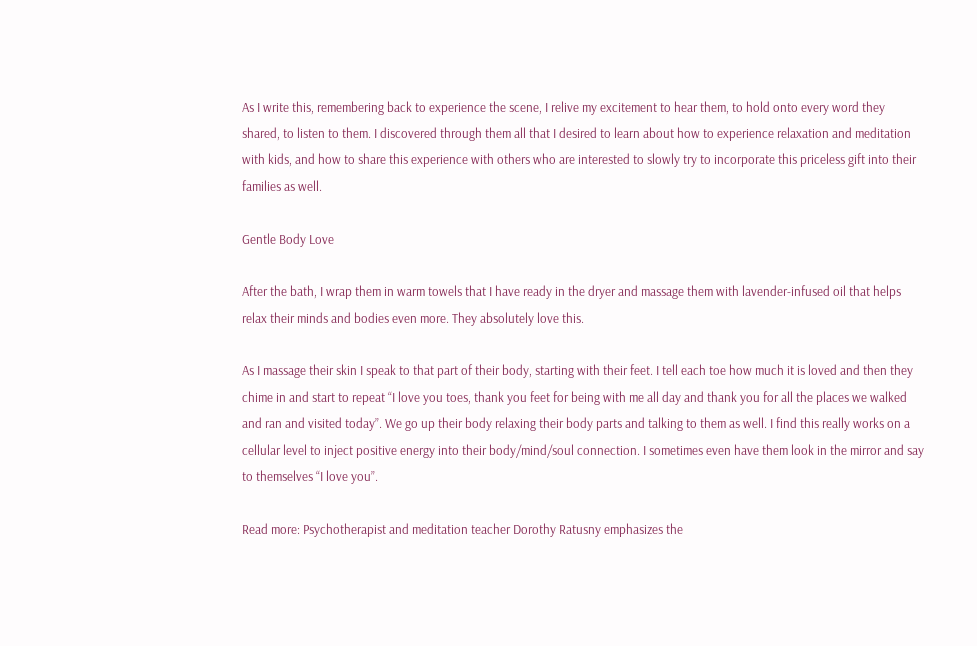As I write this, remembering back to experience the scene, I relive my excitement to hear them, to hold onto every word they shared, to listen to them. I discovered through them all that I desired to learn about how to experience relaxation and meditation with kids, and how to share this experience with others who are interested to slowly try to incorporate this priceless gift into their families as well.

Gentle Body Love

After the bath, I wrap them in warm towels that I have ready in the dryer and massage them with lavender-infused oil that helps relax their minds and bodies even more. They absolutely love this.

As I massage their skin I speak to that part of their body, starting with their feet. I tell each toe how much it is loved and then they chime in and start to repeat “I love you toes, thank you feet for being with me all day and thank you for all the places we walked and ran and visited today”. We go up their body relaxing their body parts and talking to them as well. I find this really works on a cellular level to inject positive energy into their body/mind/soul connection. I sometimes even have them look in the mirror and say to themselves “I love you”.

Read more: Psychotherapist and meditation teacher Dorothy Ratusny emphasizes the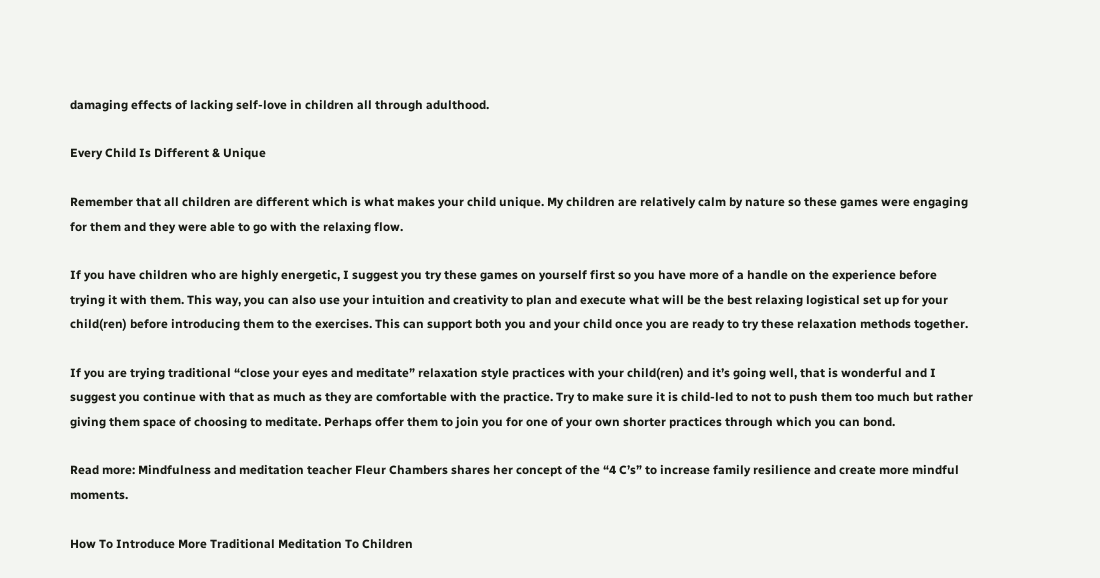damaging effects of lacking self-love in children all through adulthood.

Every Child Is Different & Unique

Remember that all children are different which is what makes your child unique. My children are relatively calm by nature so these games were engaging for them and they were able to go with the relaxing flow.

If you have children who are highly energetic, I suggest you try these games on yourself first so you have more of a handle on the experience before trying it with them. This way, you can also use your intuition and creativity to plan and execute what will be the best relaxing logistical set up for your child(ren) before introducing them to the exercises. This can support both you and your child once you are ready to try these relaxation methods together.

If you are trying traditional “close your eyes and meditate” relaxation style practices with your child(ren) and it’s going well, that is wonderful and I suggest you continue with that as much as they are comfortable with the practice. Try to make sure it is child-led to not to push them too much but rather giving them space of choosing to meditate. Perhaps offer them to join you for one of your own shorter practices through which you can bond.

Read more: Mindfulness and meditation teacher Fleur Chambers shares her concept of the “4 C’s” to increase family resilience and create more mindful moments.

How To Introduce More Traditional Meditation To Children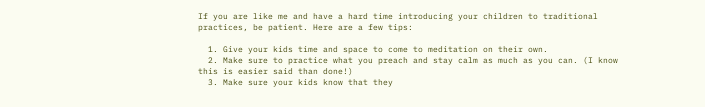If you are like me and have a hard time introducing your children to traditional practices, be patient. Here are a few tips:

  1. Give your kids time and space to come to meditation on their own.
  2. Make sure to practice what you preach and stay calm as much as you can. (I know this is easier said than done!)
  3. Make sure your kids know that they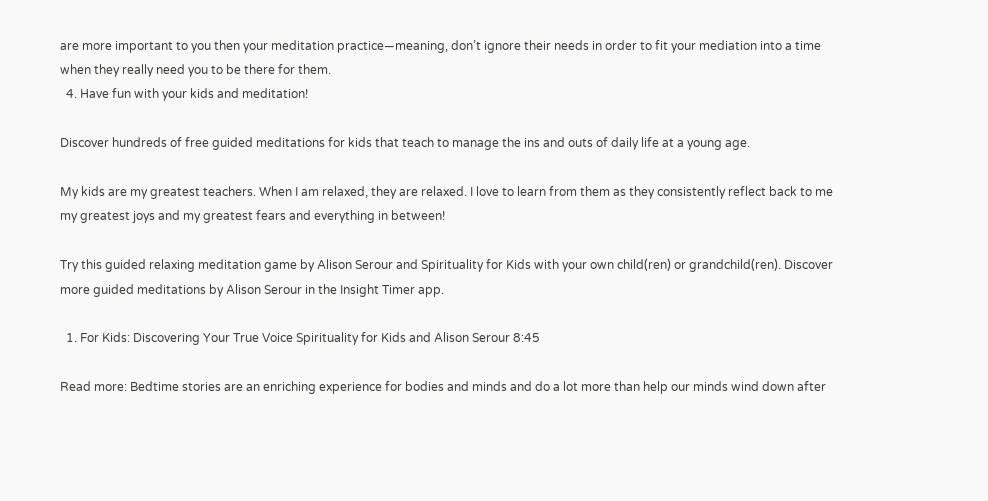are more important to you then your meditation practice—meaning, don’t ignore their needs in order to fit your mediation into a time when they really need you to be there for them.
  4. Have fun with your kids and meditation!

Discover hundreds of free guided meditations for kids that teach to manage the ins and outs of daily life at a young age.

My kids are my greatest teachers. When I am relaxed, they are relaxed. I love to learn from them as they consistently reflect back to me my greatest joys and my greatest fears and everything in between!

Try this guided relaxing meditation game by Alison Serour and Spirituality for Kids with your own child(ren) or grandchild(ren). Discover more guided meditations by Alison Serour in the Insight Timer app.

  1. For Kids: Discovering Your True Voice Spirituality for Kids and Alison Serour 8:45

Read more: Bedtime stories are an enriching experience for bodies and minds and do a lot more than help our minds wind down after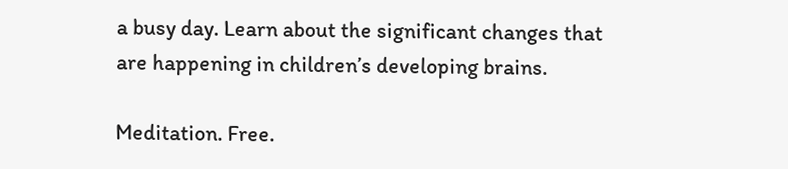a busy day. Learn about the significant changes that are happening in children’s developing brains.

Meditation. Free.